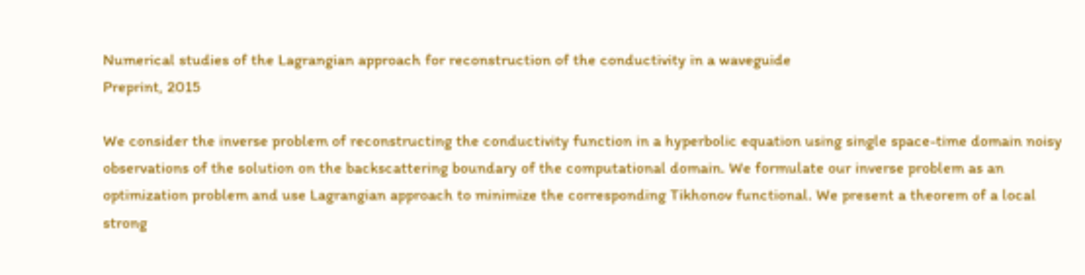Numerical studies of the Lagrangian approach for reconstruction of the conductivity in a waveguide
Preprint, 2015

We consider the inverse problem of reconstructing the conductivity function in a hyperbolic equation using single space-time domain noisy observations of the solution on the backscattering boundary of the computational domain. We formulate our inverse problem as an optimization problem and use Lagrangian approach to minimize the corresponding Tikhonov functional. We present a theorem of a local strong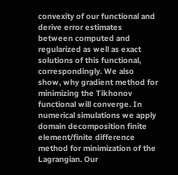convexity of our functional and derive error estimates between computed and regularized as well as exact solutions of this functional, correspondingly. We also show, why gradient method for minimizing the Tikhonov functional will converge. In numerical simulations we apply domain decomposition finite element/finite difference method for minimization of the Lagrangian. Our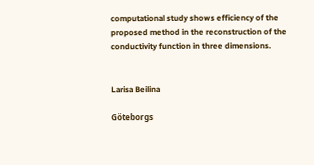computational study shows efficiency of the proposed method in the reconstruction of the conductivity function in three dimensions.


Larisa Beilina

Göteborgs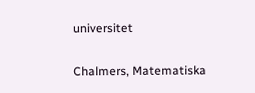universitet

Chalmers, Matematiska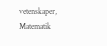vetenskaper, Matematik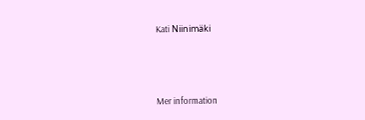Kati Niinimäki



Mer information